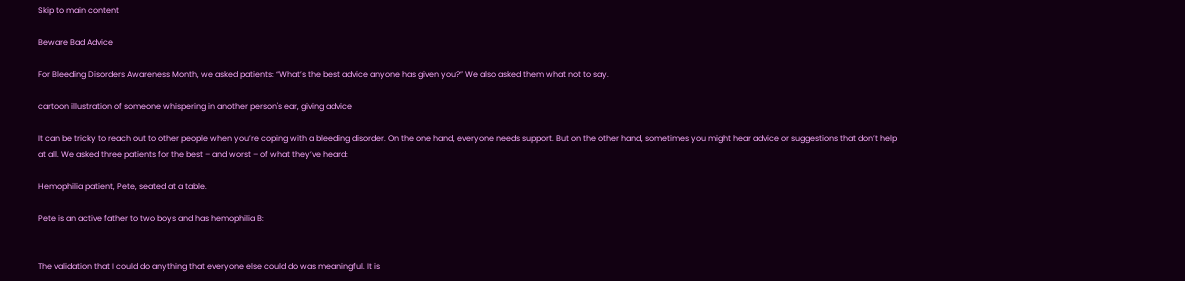Skip to main content

Beware Bad Advice

For Bleeding Disorders Awareness Month, we asked patients: “What’s the best advice anyone has given you?” We also asked them what not to say.

cartoon illustration of someone whispering in another person's ear, giving advice

It can be tricky to reach out to other people when you’re coping with a bleeding disorder. On the one hand, everyone needs support. But on the other hand, sometimes you might hear advice or suggestions that don’t help at all. We asked three patients for the best – and worst – of what they’ve heard:

Hemophilia patient, Pete, seated at a table.

Pete is an active father to two boys and has hemophilia B:


The validation that I could do anything that everyone else could do was meaningful. It is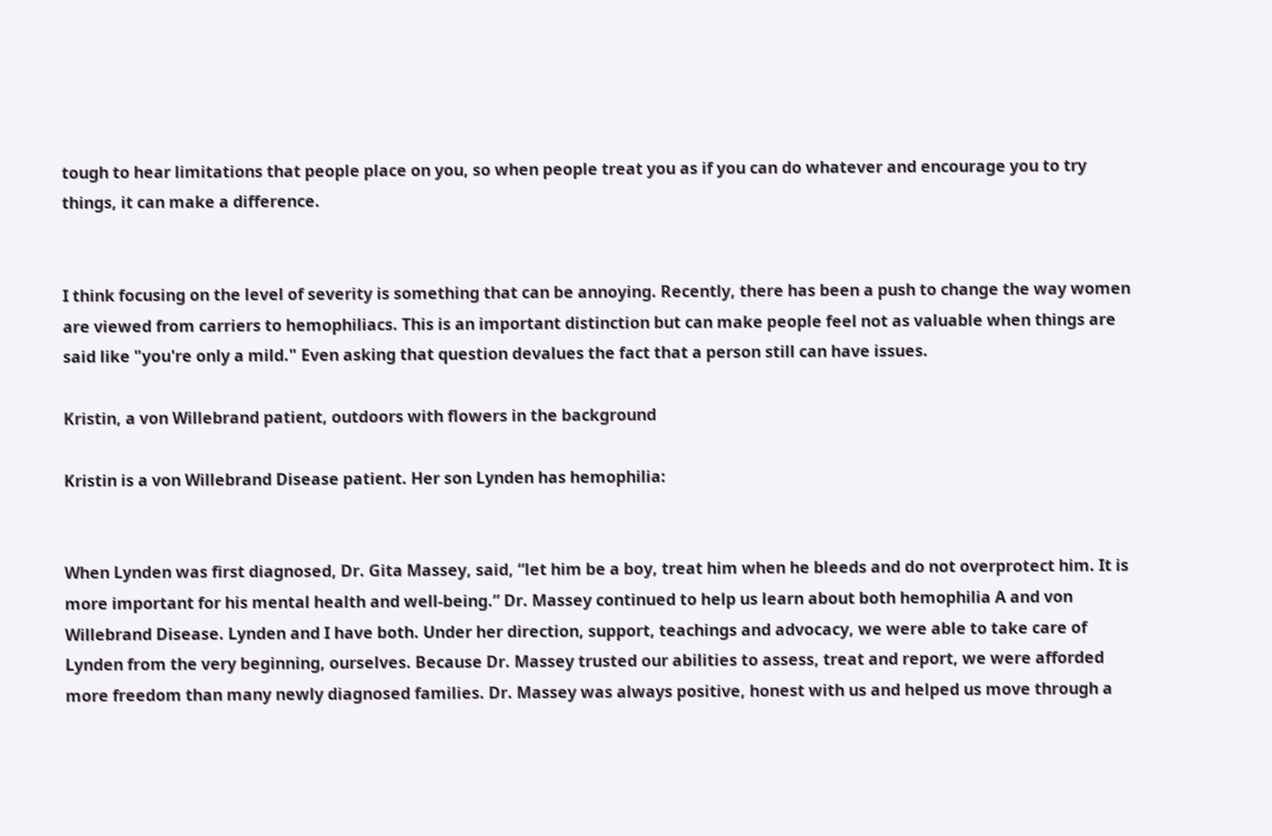tough to hear limitations that people place on you, so when people treat you as if you can do whatever and encourage you to try things, it can make a difference.


I think focusing on the level of severity is something that can be annoying. Recently, there has been a push to change the way women are viewed from carriers to hemophiliacs. This is an important distinction but can make people feel not as valuable when things are said like "you're only a mild." Even asking that question devalues the fact that a person still can have issues.

Kristin, a von Willebrand patient, outdoors with flowers in the background

Kristin is a von Willebrand Disease patient. Her son Lynden has hemophilia:


When Lynden was first diagnosed, Dr. Gita Massey, said, “let him be a boy, treat him when he bleeds and do not overprotect him. It is more important for his mental health and well-being.” Dr. Massey continued to help us learn about both hemophilia A and von Willebrand Disease. Lynden and I have both. Under her direction, support, teachings and advocacy, we were able to take care of Lynden from the very beginning, ourselves. Because Dr. Massey trusted our abilities to assess, treat and report, we were afforded more freedom than many newly diagnosed families. Dr. Massey was always positive, honest with us and helped us move through a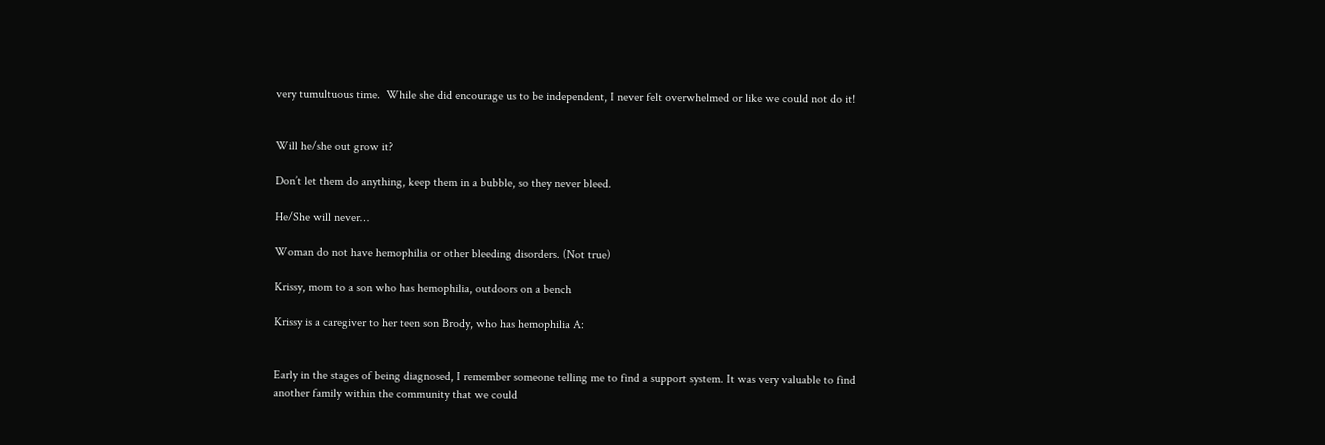very tumultuous time.  While she did encourage us to be independent, I never felt overwhelmed or like we could not do it!


Will he/she out grow it?

Don’t let them do anything, keep them in a bubble, so they never bleed.

He/She will never…

Woman do not have hemophilia or other bleeding disorders. (Not true)

Krissy, mom to a son who has hemophilia, outdoors on a bench

Krissy is a caregiver to her teen son Brody, who has hemophilia A:


Early in the stages of being diagnosed, I remember someone telling me to find a support system. It was very valuable to find another family within the community that we could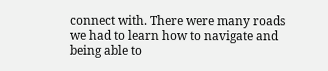connect with. There were many roads we had to learn how to navigate and being able to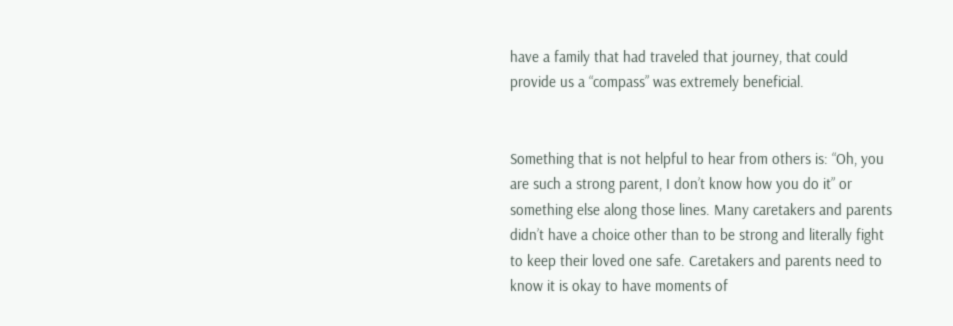have a family that had traveled that journey, that could provide us a “compass” was extremely beneficial.


Something that is not helpful to hear from others is: “Oh, you are such a strong parent, I don’t know how you do it” or something else along those lines. Many caretakers and parents didn’t have a choice other than to be strong and literally fight to keep their loved one safe. Caretakers and parents need to know it is okay to have moments of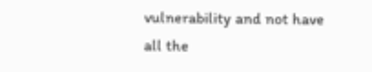vulnerability and not have all the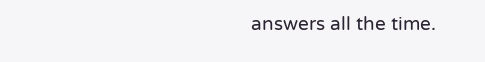answers all the time.